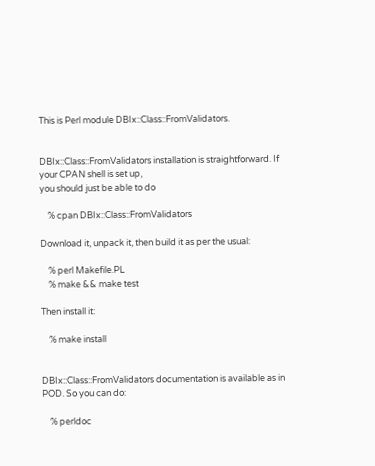This is Perl module DBIx::Class::FromValidators.


DBIx::Class::FromValidators installation is straightforward. If your CPAN shell is set up,
you should just be able to do

    % cpan DBIx::Class::FromValidators

Download it, unpack it, then build it as per the usual:

    % perl Makefile.PL
    % make && make test

Then install it:

    % make install


DBIx::Class::FromValidators documentation is available as in POD. So you can do:

    % perldoc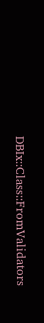DBIx::Class::FromValidators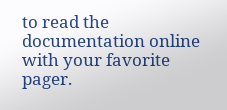to read the documentation online with your favorite pager.